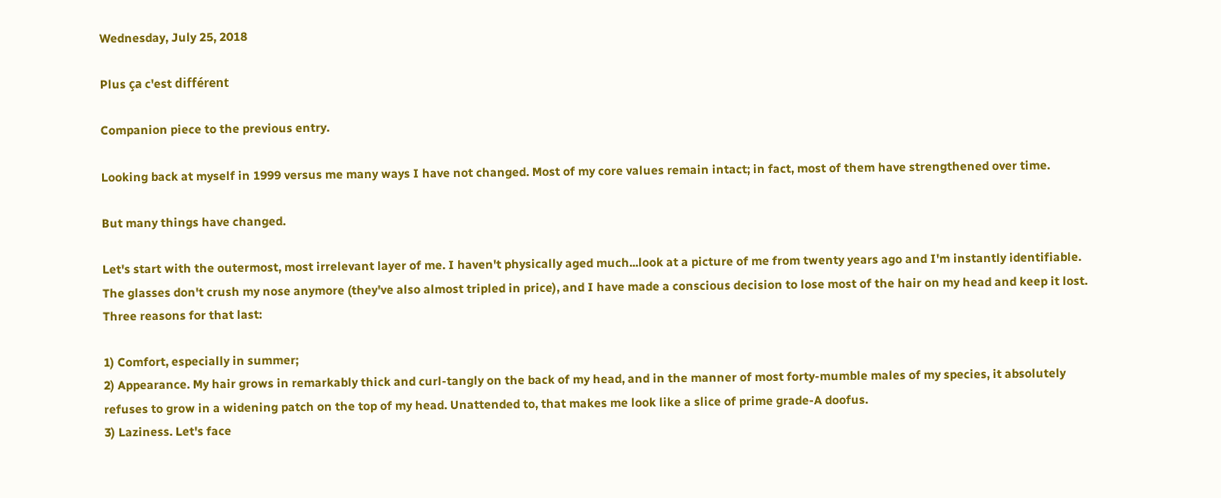Wednesday, July 25, 2018

Plus ça c'est différent

Companion piece to the previous entry.

Looking back at myself in 1999 versus me many ways I have not changed. Most of my core values remain intact; in fact, most of them have strengthened over time.

But many things have changed.

Let's start with the outermost, most irrelevant layer of me. I haven't physically aged much...look at a picture of me from twenty years ago and I'm instantly identifiable. The glasses don't crush my nose anymore (they've also almost tripled in price), and I have made a conscious decision to lose most of the hair on my head and keep it lost. Three reasons for that last:

1) Comfort, especially in summer;
2) Appearance. My hair grows in remarkably thick and curl-tangly on the back of my head, and in the manner of most forty-mumble males of my species, it absolutely refuses to grow in a widening patch on the top of my head. Unattended to, that makes me look like a slice of prime grade-A doofus.
3) Laziness. Let's face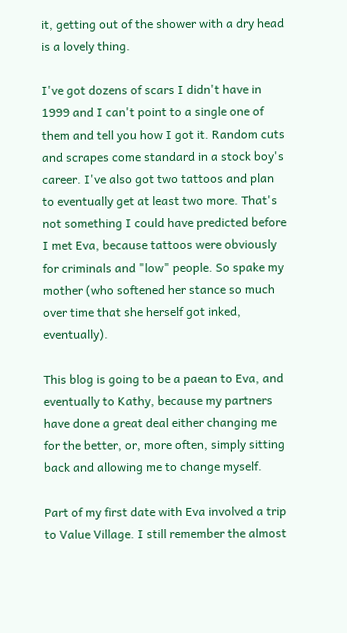it, getting out of the shower with a dry head is a lovely thing.

I've got dozens of scars I didn't have in 1999 and I can't point to a single one of them and tell you how I got it. Random cuts and scrapes come standard in a stock boy's career. I've also got two tattoos and plan to eventually get at least two more. That's not something I could have predicted before I met Eva, because tattoos were obviously for criminals and "low" people. So spake my mother (who softened her stance so much over time that she herself got inked, eventually).

This blog is going to be a paean to Eva, and eventually to Kathy, because my partners have done a great deal either changing me for the better, or, more often, simply sitting back and allowing me to change myself.

Part of my first date with Eva involved a trip to Value Village. I still remember the almost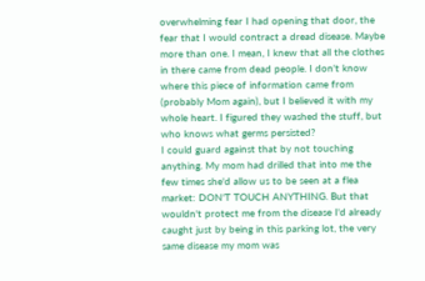overwhelming fear I had opening that door, the fear that I would contract a dread disease. Maybe more than one. I mean, I knew that all the clothes in there came from dead people. I don't know where this piece of information came from (probably Mom again), but I believed it with my whole heart. I figured they washed the stuff, but who knows what germs persisted?
I could guard against that by not touching anything. My mom had drilled that into me the few times she'd allow us to be seen at a flea market: DON'T TOUCH ANYTHING. But that wouldn't protect me from the disease I'd already caught just by being in this parking lot, the very same disease my mom was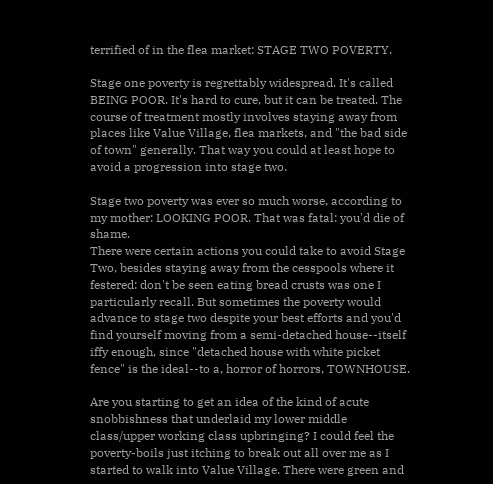terrified of in the flea market: STAGE TWO POVERTY.

Stage one poverty is regrettably widespread. It's called BEING POOR. It's hard to cure, but it can be treated. The course of treatment mostly involves staying away from places like Value Village, flea markets, and "the bad side of town" generally. That way you could at least hope to avoid a progression into stage two.

Stage two poverty was ever so much worse, according to my mother: LOOKING POOR. That was fatal: you'd die of shame.
There were certain actions you could take to avoid Stage Two, besides staying away from the cesspools where it festered: don't be seen eating bread crusts was one I particularly recall. But sometimes the poverty would advance to stage two despite your best efforts and you'd find yourself moving from a semi-detached house--itself iffy enough, since "detached house with white picket fence" is the ideal--to a, horror of horrors, TOWNHOUSE.

Are you starting to get an idea of the kind of acute snobbishness that underlaid my lower middle class/upper working class upbringing? I could feel the poverty-boils just itching to break out all over me as I started to walk into Value Village. There were green and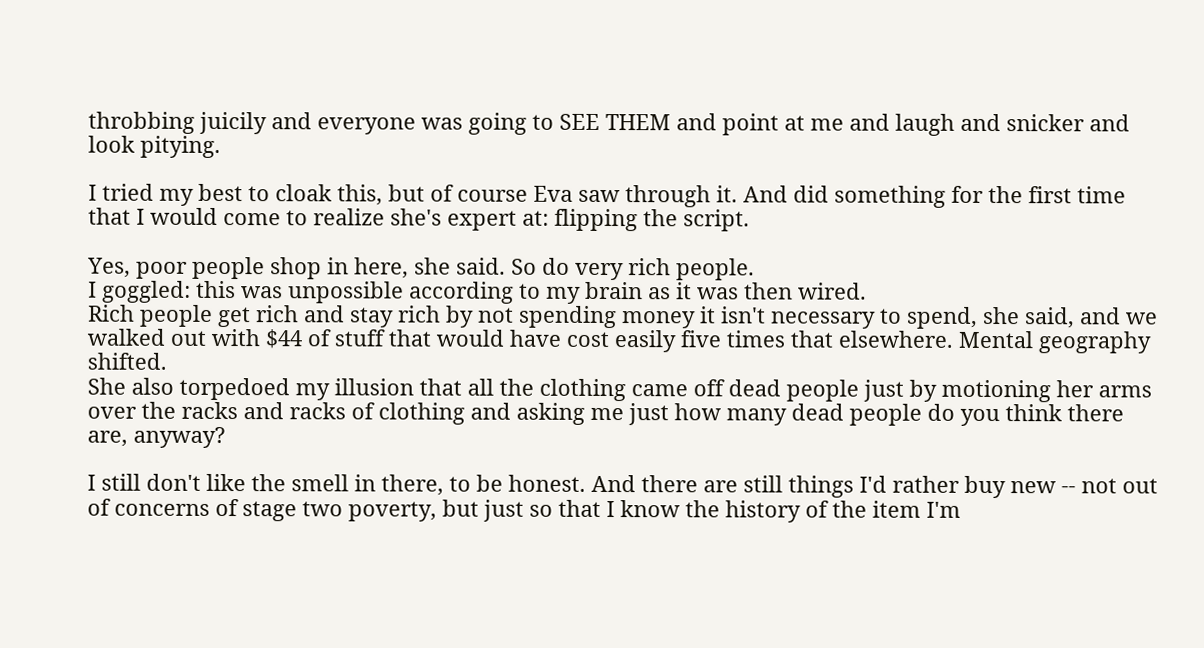throbbing juicily and everyone was going to SEE THEM and point at me and laugh and snicker and look pitying.

I tried my best to cloak this, but of course Eva saw through it. And did something for the first time that I would come to realize she's expert at: flipping the script.

Yes, poor people shop in here, she said. So do very rich people.
I goggled: this was unpossible according to my brain as it was then wired.
Rich people get rich and stay rich by not spending money it isn't necessary to spend, she said, and we walked out with $44 of stuff that would have cost easily five times that elsewhere. Mental geography shifted.
She also torpedoed my illusion that all the clothing came off dead people just by motioning her arms over the racks and racks of clothing and asking me just how many dead people do you think there are, anyway?

I still don't like the smell in there, to be honest. And there are still things I'd rather buy new -- not out of concerns of stage two poverty, but just so that I know the history of the item I'm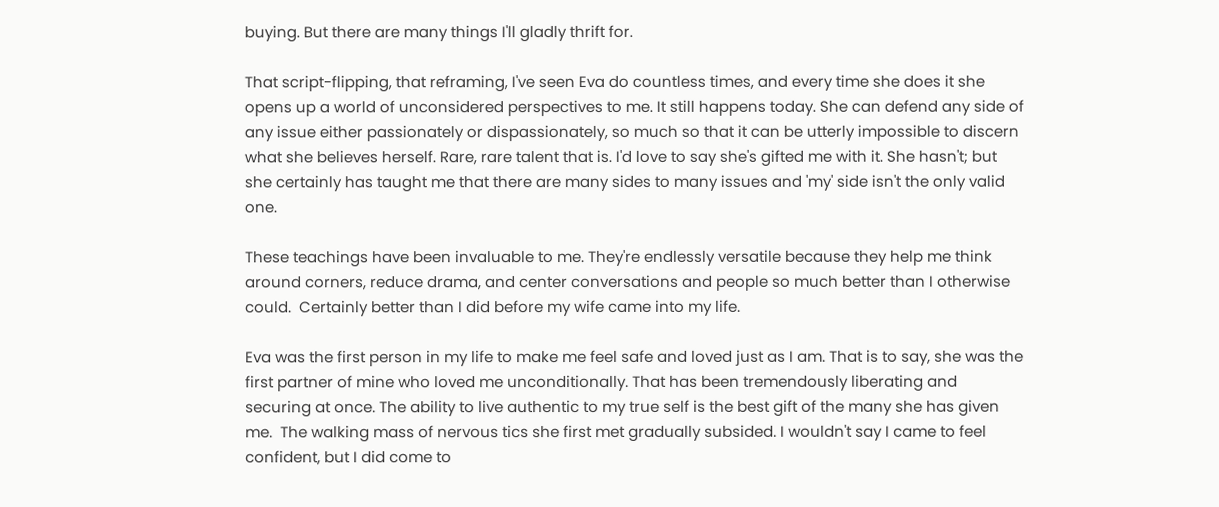buying. But there are many things I'll gladly thrift for.

That script-flipping, that reframing, I've seen Eva do countless times, and every time she does it she opens up a world of unconsidered perspectives to me. It still happens today. She can defend any side of any issue either passionately or dispassionately, so much so that it can be utterly impossible to discern what she believes herself. Rare, rare talent that is. I'd love to say she's gifted me with it. She hasn't; but she certainly has taught me that there are many sides to many issues and 'my' side isn't the only valid one.

These teachings have been invaluable to me. They're endlessly versatile because they help me think around corners, reduce drama, and center conversations and people so much better than I otherwise could.  Certainly better than I did before my wife came into my life.

Eva was the first person in my life to make me feel safe and loved just as I am. That is to say, she was the first partner of mine who loved me unconditionally. That has been tremendously liberating and securing at once. The ability to live authentic to my true self is the best gift of the many she has given me.  The walking mass of nervous tics she first met gradually subsided. I wouldn't say I came to feel confident, but I did come to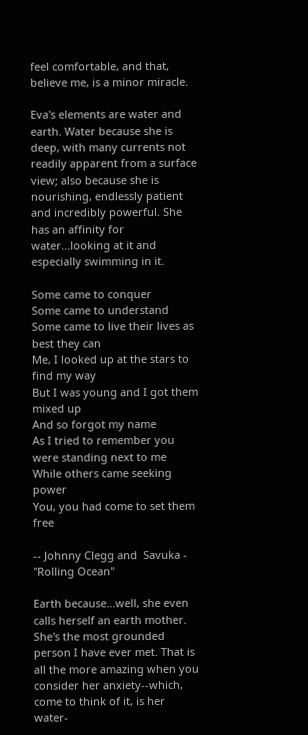feel comfortable, and that, believe me, is a minor miracle.

Eva's elements are water and earth. Water because she is deep, with many currents not readily apparent from a surface view; also because she is nourishing, endlessly patient and incredibly powerful. She has an affinity for water...looking at it and especially swimming in it.

Some came to conquer
Some came to understand
Some came to live their lives as best they can
Me, I looked up at the stars to find my way
But I was young and I got them mixed up
And so forgot my name
As I tried to remember you were standing next to me
While others came seeking power
You, you had come to set them free

-- Johnny Clegg and  Savuka - "Rolling Ocean"

Earth because...well, she even calls herself an earth mother. She's the most grounded person I have ever met. That is all the more amazing when you consider her anxiety--which, come to think of it, is her water-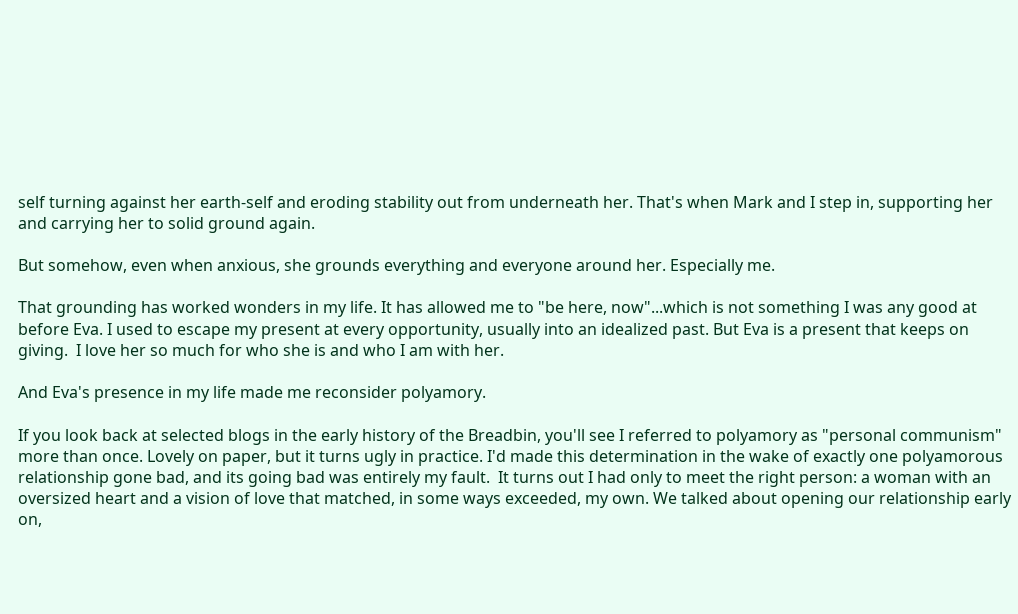self turning against her earth-self and eroding stability out from underneath her. That's when Mark and I step in, supporting her and carrying her to solid ground again.

But somehow, even when anxious, she grounds everything and everyone around her. Especially me.

That grounding has worked wonders in my life. It has allowed me to "be here, now"...which is not something I was any good at before Eva. I used to escape my present at every opportunity, usually into an idealized past. But Eva is a present that keeps on giving.  I love her so much for who she is and who I am with her.

And Eva's presence in my life made me reconsider polyamory.

If you look back at selected blogs in the early history of the Breadbin, you'll see I referred to polyamory as "personal communism" more than once. Lovely on paper, but it turns ugly in practice. I'd made this determination in the wake of exactly one polyamorous relationship gone bad, and its going bad was entirely my fault.  It turns out I had only to meet the right person: a woman with an oversized heart and a vision of love that matched, in some ways exceeded, my own. We talked about opening our relationship early on,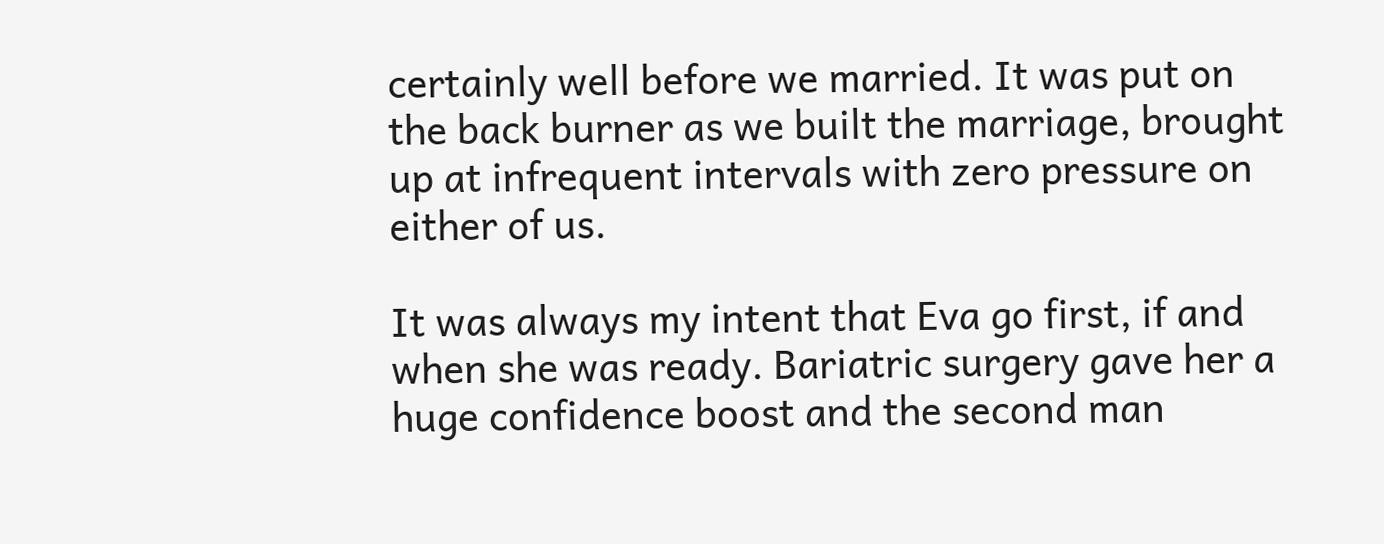certainly well before we married. It was put on the back burner as we built the marriage, brought up at infrequent intervals with zero pressure on either of us.

It was always my intent that Eva go first, if and when she was ready. Bariatric surgery gave her a huge confidence boost and the second man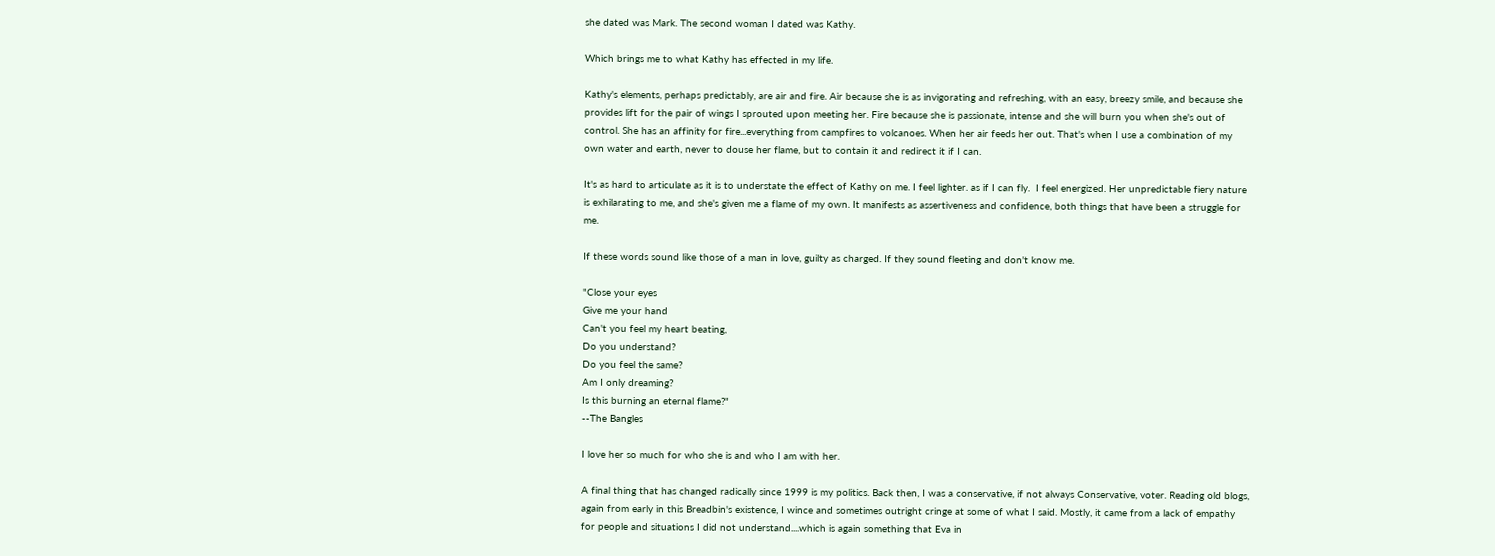she dated was Mark. The second woman I dated was Kathy.

Which brings me to what Kathy has effected in my life.

Kathy's elements, perhaps predictably, are air and fire. Air because she is as invigorating and refreshing, with an easy, breezy smile, and because she provides lift for the pair of wings I sprouted upon meeting her. Fire because she is passionate, intense and she will burn you when she's out of control. She has an affinity for fire...everything from campfires to volcanoes. When her air feeds her out. That's when I use a combination of my own water and earth, never to douse her flame, but to contain it and redirect it if I can.

It's as hard to articulate as it is to understate the effect of Kathy on me. I feel lighter. as if I can fly.  I feel energized. Her unpredictable fiery nature is exhilarating to me, and she's given me a flame of my own. It manifests as assertiveness and confidence, both things that have been a struggle for me.

If these words sound like those of a man in love, guilty as charged. If they sound fleeting and don't know me.

"Close your eyes
Give me your hand
Can't you feel my heart beating,
Do you understand?
Do you feel the same?
Am I only dreaming?
Is this burning an eternal flame?"
--The Bangles

I love her so much for who she is and who I am with her.

A final thing that has changed radically since 1999 is my politics. Back then, I was a conservative, if not always Conservative, voter. Reading old blogs, again from early in this Breadbin's existence, I wince and sometimes outright cringe at some of what I said. Mostly, it came from a lack of empathy for people and situations I did not understand....which is again something that Eva in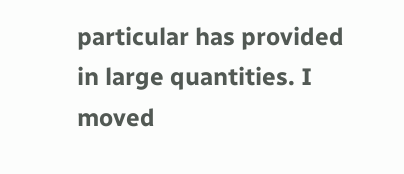particular has provided in large quantities. I moved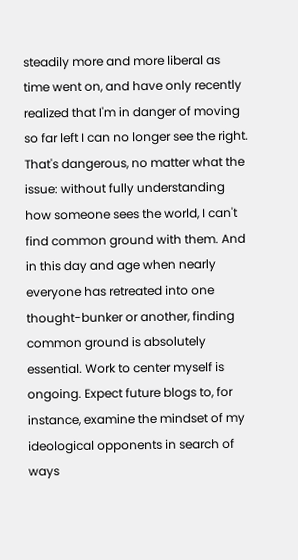steadily more and more liberal as time went on, and have only recently realized that I'm in danger of moving so far left I can no longer see the right. That's dangerous, no matter what the issue: without fully understanding how someone sees the world, I can't find common ground with them. And in this day and age when nearly everyone has retreated into one thought-bunker or another, finding common ground is absolutely essential. Work to center myself is ongoing. Expect future blogs to, for instance, examine the mindset of my ideological opponents in search of ways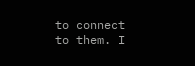to connect to them. I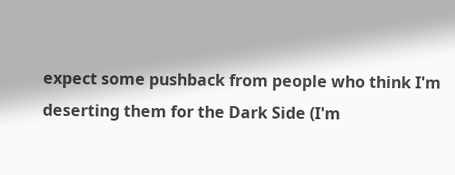expect some pushback from people who think I'm deserting them for the Dark Side (I'm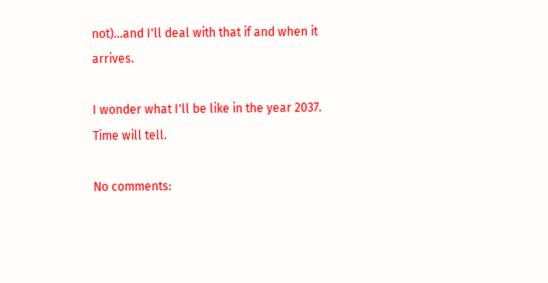not)...and I'll deal with that if and when it arrives.

I wonder what I'll be like in the year 2037. Time will tell.

No comments: